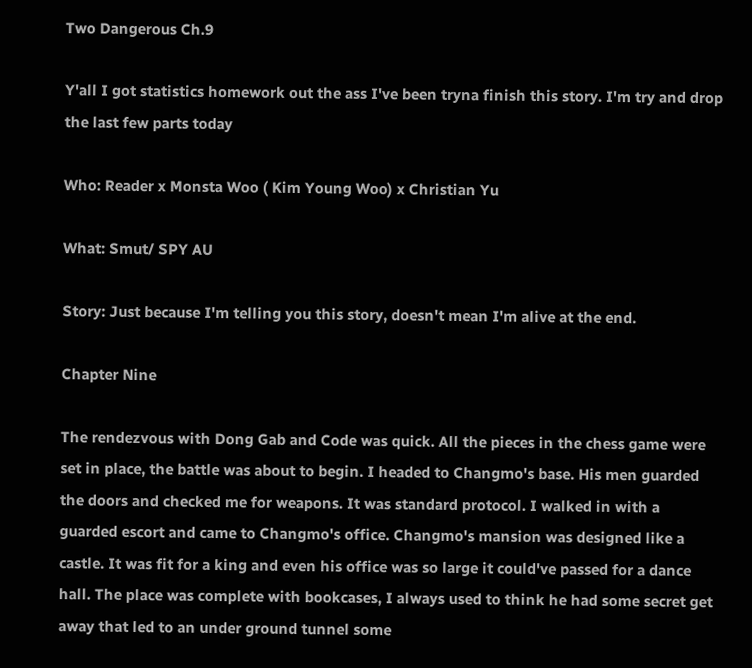Two Dangerous Ch.9

Y'all I got statistics homework out the ass I've been tryna finish this story. I'm try and drop the last few parts today

Who: Reader x Monsta Woo ( Kim Young Woo) x Christian Yu

What: Smut/ SPY AU

Story: Just because I'm telling you this story, doesn't mean I'm alive at the end.

Chapter Nine

The rendezvous with Dong Gab and Code was quick. All the pieces in the chess game were set in place, the battle was about to begin. I headed to Changmo's base. His men guarded the doors and checked me for weapons. It was standard protocol. I walked in with a guarded escort and came to Changmo's office. Changmo's mansion was designed like a castle. It was fit for a king and even his office was so large it could've passed for a dance hall. The place was complete with bookcases, I always used to think he had some secret get away that led to an under ground tunnel some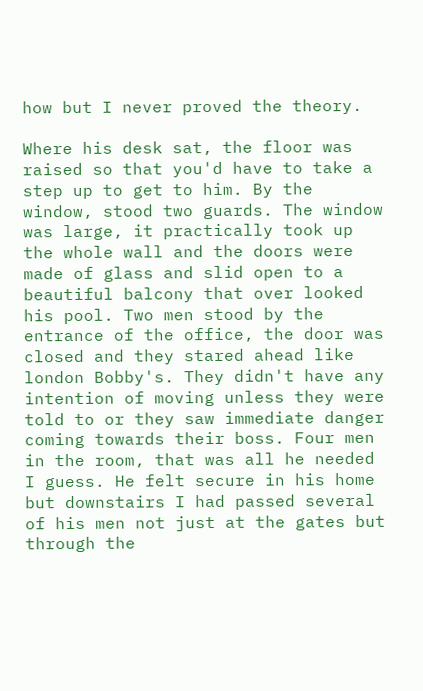how but I never proved the theory.

Where his desk sat, the floor was raised so that you'd have to take a step up to get to him. By the window, stood two guards. The window was large, it practically took up the whole wall and the doors were made of glass and slid open to a beautiful balcony that over looked his pool. Two men stood by the entrance of the office, the door was closed and they stared ahead like london Bobby's. They didn't have any intention of moving unless they were told to or they saw immediate danger coming towards their boss. Four men in the room, that was all he needed I guess. He felt secure in his home but downstairs I had passed several of his men not just at the gates but through the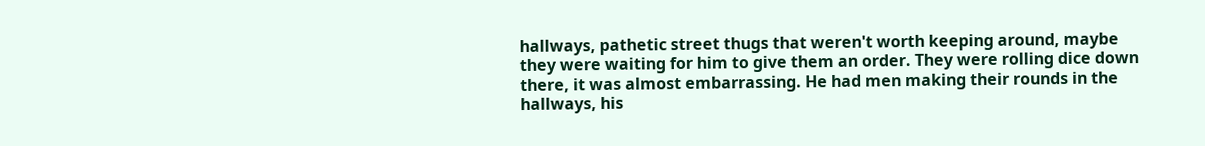hallways, pathetic street thugs that weren't worth keeping around, maybe they were waiting for him to give them an order. They were rolling dice down there, it was almost embarrassing. He had men making their rounds in the hallways, his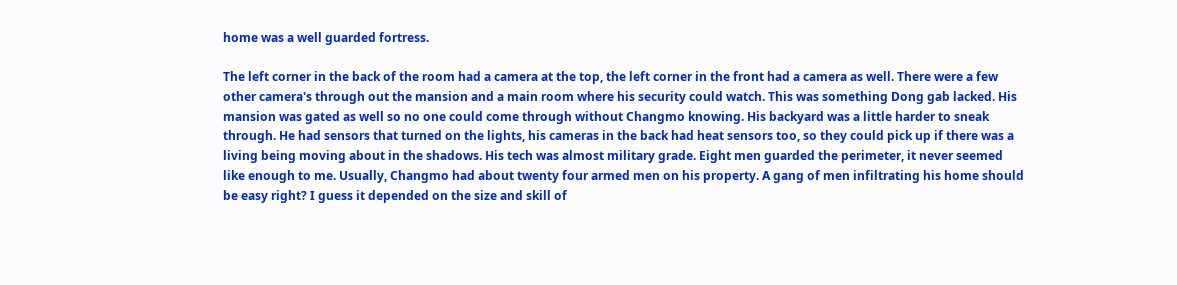home was a well guarded fortress.

The left corner in the back of the room had a camera at the top, the left corner in the front had a camera as well. There were a few other camera's through out the mansion and a main room where his security could watch. This was something Dong gab lacked. His mansion was gated as well so no one could come through without Changmo knowing. His backyard was a little harder to sneak through. He had sensors that turned on the lights, his cameras in the back had heat sensors too, so they could pick up if there was a living being moving about in the shadows. His tech was almost military grade. Eight men guarded the perimeter, it never seemed like enough to me. Usually, Changmo had about twenty four armed men on his property. A gang of men infiltrating his home should be easy right? I guess it depended on the size and skill of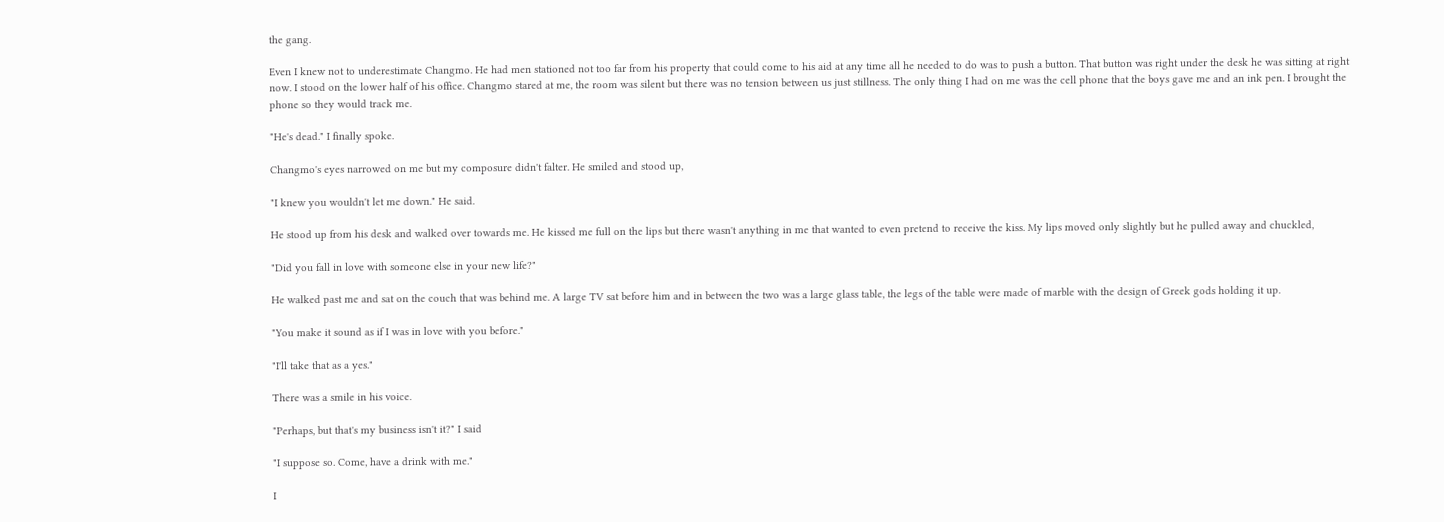the gang.

Even I knew not to underestimate Changmo. He had men stationed not too far from his property that could come to his aid at any time all he needed to do was to push a button. That button was right under the desk he was sitting at right now. I stood on the lower half of his office. Changmo stared at me, the room was silent but there was no tension between us just stillness. The only thing I had on me was the cell phone that the boys gave me and an ink pen. I brought the phone so they would track me.

"He's dead." I finally spoke.

Changmo's eyes narrowed on me but my composure didn't falter. He smiled and stood up,

"I knew you wouldn't let me down." He said.

He stood up from his desk and walked over towards me. He kissed me full on the lips but there wasn't anything in me that wanted to even pretend to receive the kiss. My lips moved only slightly but he pulled away and chuckled,

"Did you fall in love with someone else in your new life?"

He walked past me and sat on the couch that was behind me. A large TV sat before him and in between the two was a large glass table, the legs of the table were made of marble with the design of Greek gods holding it up.

"You make it sound as if I was in love with you before."

"I'll take that as a yes."

There was a smile in his voice.

"Perhaps, but that's my business isn't it?" I said

"I suppose so. Come, have a drink with me."

I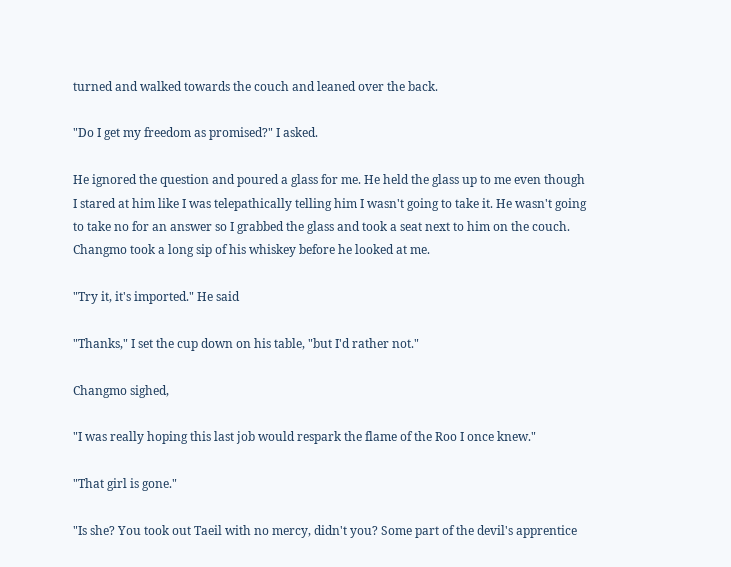turned and walked towards the couch and leaned over the back.

"Do I get my freedom as promised?" I asked.

He ignored the question and poured a glass for me. He held the glass up to me even though I stared at him like I was telepathically telling him I wasn't going to take it. He wasn't going to take no for an answer so I grabbed the glass and took a seat next to him on the couch. Changmo took a long sip of his whiskey before he looked at me.

"Try it, it's imported." He said

"Thanks," I set the cup down on his table, "but I'd rather not."

Changmo sighed,

"I was really hoping this last job would respark the flame of the Roo I once knew."

"That girl is gone."

"Is she? You took out Taeil with no mercy, didn't you? Some part of the devil's apprentice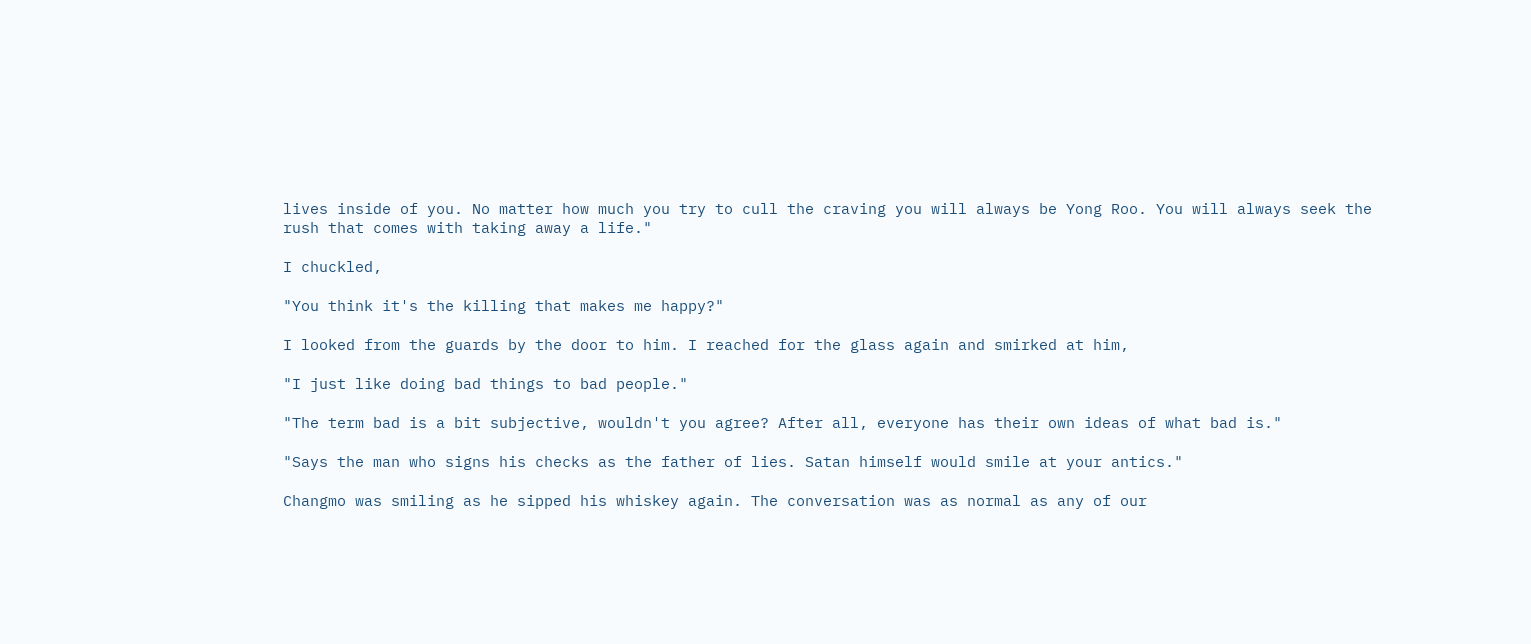lives inside of you. No matter how much you try to cull the craving you will always be Yong Roo. You will always seek the rush that comes with taking away a life."

I chuckled,

"You think it's the killing that makes me happy?"

I looked from the guards by the door to him. I reached for the glass again and smirked at him,

"I just like doing bad things to bad people."

"The term bad is a bit subjective, wouldn't you agree? After all, everyone has their own ideas of what bad is."

"Says the man who signs his checks as the father of lies. Satan himself would smile at your antics."

Changmo was smiling as he sipped his whiskey again. The conversation was as normal as any of our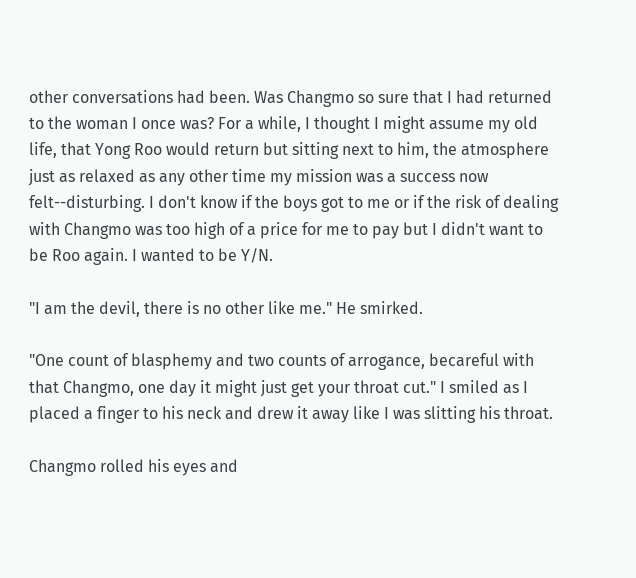other conversations had been. Was Changmo so sure that I had returned to the woman I once was? For a while, I thought I might assume my old life, that Yong Roo would return but sitting next to him, the atmosphere just as relaxed as any other time my mission was a success now felt--disturbing. I don't know if the boys got to me or if the risk of dealing with Changmo was too high of a price for me to pay but I didn't want to be Roo again. I wanted to be Y/N.

"I am the devil, there is no other like me." He smirked.

"One count of blasphemy and two counts of arrogance, becareful with that Changmo, one day it might just get your throat cut." I smiled as I placed a finger to his neck and drew it away like I was slitting his throat.

Changmo rolled his eyes and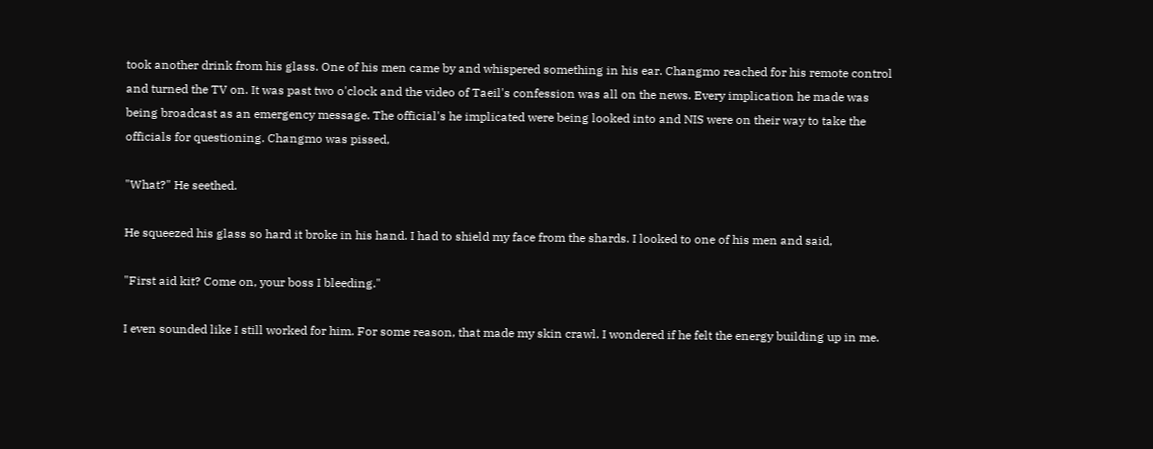took another drink from his glass. One of his men came by and whispered something in his ear. Changmo reached for his remote control and turned the TV on. It was past two o'clock and the video of Taeil's confession was all on the news. Every implication he made was being broadcast as an emergency message. The official's he implicated were being looked into and NIS were on their way to take the officials for questioning. Changmo was pissed,

"What?" He seethed.

He squeezed his glass so hard it broke in his hand. I had to shield my face from the shards. I looked to one of his men and said,

"First aid kit? Come on, your boss I bleeding."

I even sounded like I still worked for him. For some reason, that made my skin crawl. I wondered if he felt the energy building up in me.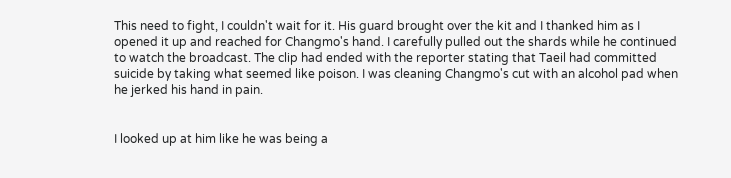This need to fight, I couldn't wait for it. His guard brought over the kit and I thanked him as I opened it up and reached for Changmo's hand. I carefully pulled out the shards while he continued to watch the broadcast. The clip had ended with the reporter stating that Taeil had committed suicide by taking what seemed like poison. I was cleaning Changmo's cut with an alcohol pad when he jerked his hand in pain.


I looked up at him like he was being a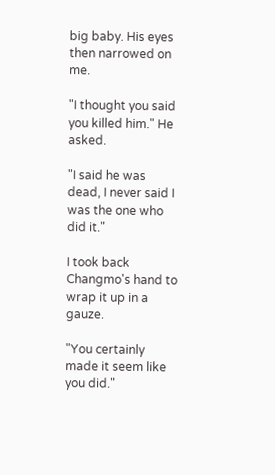big baby. His eyes then narrowed on me.

"I thought you said you killed him." He asked.

"I said he was dead, I never said I was the one who did it."

I took back Changmo's hand to wrap it up in a gauze.

"You certainly made it seem like you did."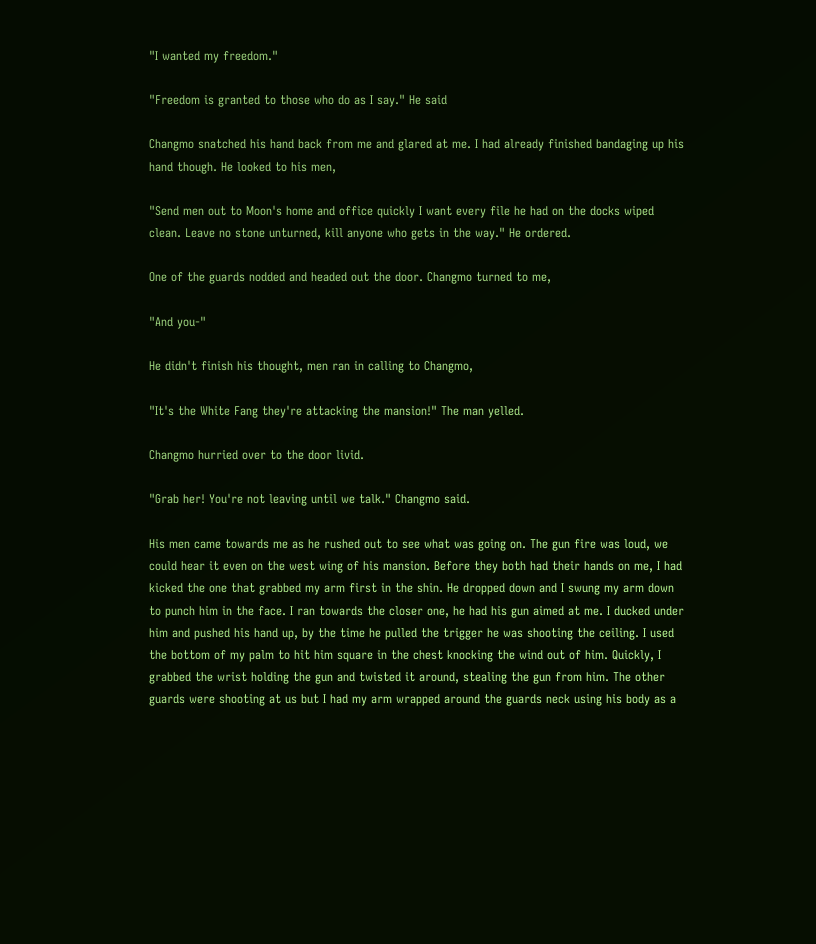"I wanted my freedom."

"Freedom is granted to those who do as I say." He said

Changmo snatched his hand back from me and glared at me. I had already finished bandaging up his hand though. He looked to his men,

"Send men out to Moon's home and office quickly I want every file he had on the docks wiped clean. Leave no stone unturned, kill anyone who gets in the way." He ordered.

One of the guards nodded and headed out the door. Changmo turned to me,

"And you-"

He didn't finish his thought, men ran in calling to Changmo,

"It's the White Fang they're attacking the mansion!" The man yelled.

Changmo hurried over to the door livid.

"Grab her! You're not leaving until we talk." Changmo said.

His men came towards me as he rushed out to see what was going on. The gun fire was loud, we could hear it even on the west wing of his mansion. Before they both had their hands on me, I had kicked the one that grabbed my arm first in the shin. He dropped down and I swung my arm down to punch him in the face. I ran towards the closer one, he had his gun aimed at me. I ducked under him and pushed his hand up, by the time he pulled the trigger he was shooting the ceiling. I used the bottom of my palm to hit him square in the chest knocking the wind out of him. Quickly, I grabbed the wrist holding the gun and twisted it around, stealing the gun from him. The other guards were shooting at us but I had my arm wrapped around the guards neck using his body as a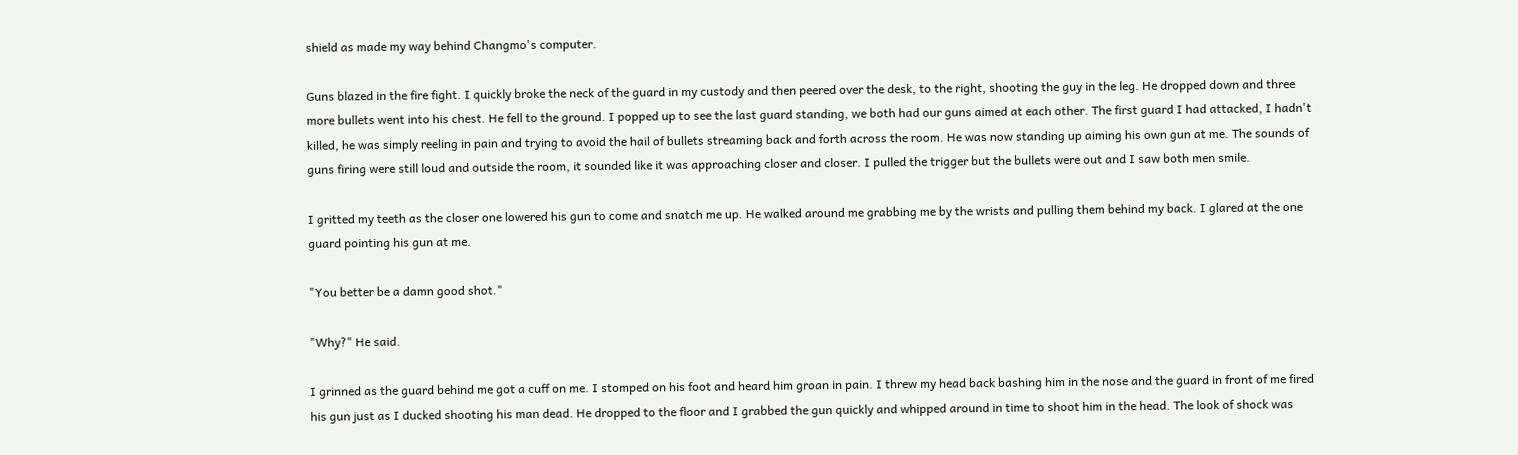shield as made my way behind Changmo's computer.

Guns blazed in the fire fight. I quickly broke the neck of the guard in my custody and then peered over the desk, to the right, shooting the guy in the leg. He dropped down and three more bullets went into his chest. He fell to the ground. I popped up to see the last guard standing, we both had our guns aimed at each other. The first guard I had attacked, I hadn't killed, he was simply reeling in pain and trying to avoid the hail of bullets streaming back and forth across the room. He was now standing up aiming his own gun at me. The sounds of guns firing were still loud and outside the room, it sounded like it was approaching closer and closer. I pulled the trigger but the bullets were out and I saw both men smile.

I gritted my teeth as the closer one lowered his gun to come and snatch me up. He walked around me grabbing me by the wrists and pulling them behind my back. I glared at the one guard pointing his gun at me.

"You better be a damn good shot."

"Why?" He said.

I grinned as the guard behind me got a cuff on me. I stomped on his foot and heard him groan in pain. I threw my head back bashing him in the nose and the guard in front of me fired his gun just as I ducked shooting his man dead. He dropped to the floor and I grabbed the gun quickly and whipped around in time to shoot him in the head. The look of shock was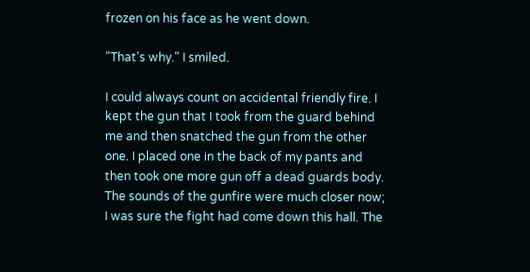frozen on his face as he went down.

"That's why." I smiled.

I could always count on accidental friendly fire. I kept the gun that I took from the guard behind me and then snatched the gun from the other one. I placed one in the back of my pants and then took one more gun off a dead guards body. The sounds of the gunfire were much closer now; I was sure the fight had come down this hall. The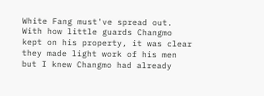White Fang must've spread out. With how little guards Changmo kept on his property, it was clear they made light work of his men but I knew Changmo had already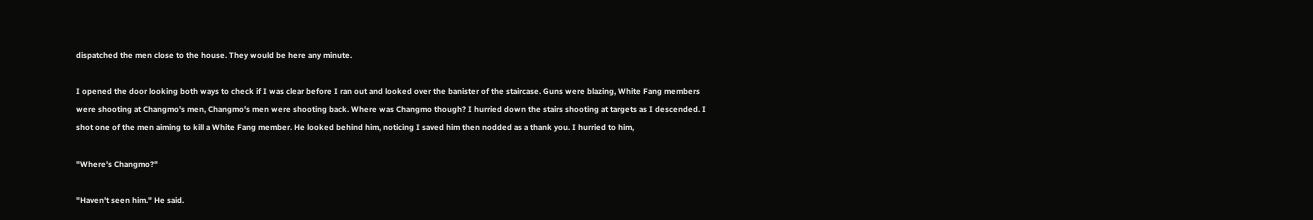dispatched the men close to the house. They would be here any minute.

I opened the door looking both ways to check if I was clear before I ran out and looked over the banister of the staircase. Guns were blazing, White Fang members were shooting at Changmo's men, Changmo's men were shooting back. Where was Changmo though? I hurried down the stairs shooting at targets as I descended. I shot one of the men aiming to kill a White Fang member. He looked behind him, noticing I saved him then nodded as a thank you. I hurried to him,

"Where's Changmo?"

"Haven't seen him." He said.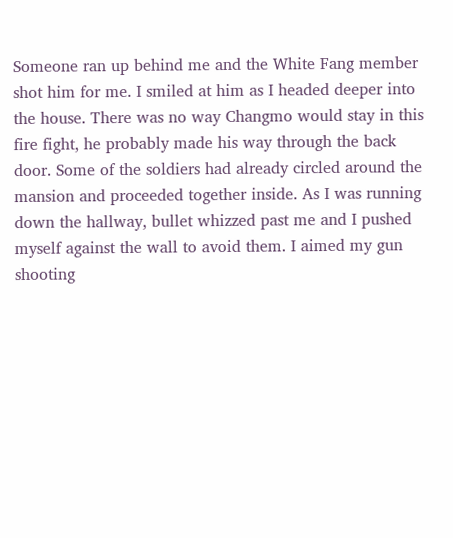Someone ran up behind me and the White Fang member shot him for me. I smiled at him as I headed deeper into the house. There was no way Changmo would stay in this fire fight, he probably made his way through the back door. Some of the soldiers had already circled around the mansion and proceeded together inside. As I was running down the hallway, bullet whizzed past me and I pushed myself against the wall to avoid them. I aimed my gun shooting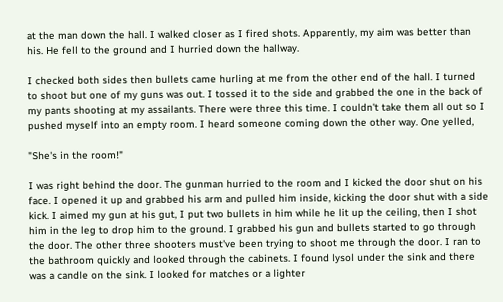at the man down the hall. I walked closer as I fired shots. Apparently, my aim was better than his. He fell to the ground and I hurried down the hallway.

I checked both sides then bullets came hurling at me from the other end of the hall. I turned to shoot but one of my guns was out. I tossed it to the side and grabbed the one in the back of my pants shooting at my assailants. There were three this time. I couldn't take them all out so I pushed myself into an empty room. I heard someone coming down the other way. One yelled,

"She's in the room!"

I was right behind the door. The gunman hurried to the room and I kicked the door shut on his face. I opened it up and grabbed his arm and pulled him inside, kicking the door shut with a side kick. I aimed my gun at his gut, I put two bullets in him while he lit up the ceiling, then I shot him in the leg to drop him to the ground. I grabbed his gun and bullets started to go through the door. The other three shooters must've been trying to shoot me through the door. I ran to the bathroom quickly and looked through the cabinets. I found lysol under the sink and there was a candle on the sink. I looked for matches or a lighter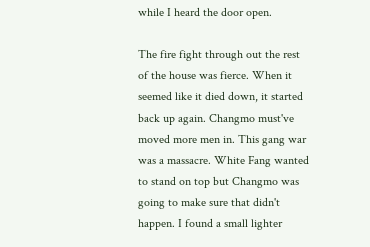while I heard the door open.

The fire fight through out the rest of the house was fierce. When it seemed like it died down, it started back up again. Changmo must've moved more men in. This gang war was a massacre. White Fang wanted to stand on top but Changmo was going to make sure that didn't happen. I found a small lighter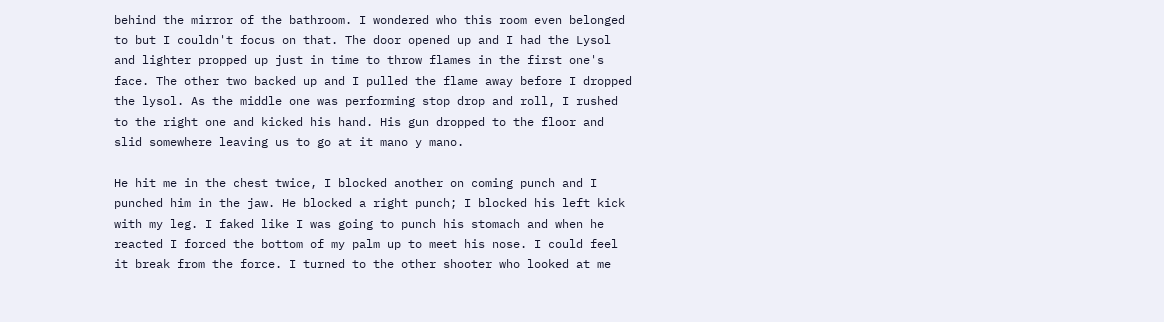behind the mirror of the bathroom. I wondered who this room even belonged to but I couldn't focus on that. The door opened up and I had the Lysol and lighter propped up just in time to throw flames in the first one's face. The other two backed up and I pulled the flame away before I dropped the lysol. As the middle one was performing stop drop and roll, I rushed to the right one and kicked his hand. His gun dropped to the floor and slid somewhere leaving us to go at it mano y mano.

He hit me in the chest twice, I blocked another on coming punch and I punched him in the jaw. He blocked a right punch; I blocked his left kick with my leg. I faked like I was going to punch his stomach and when he reacted I forced the bottom of my palm up to meet his nose. I could feel it break from the force. I turned to the other shooter who looked at me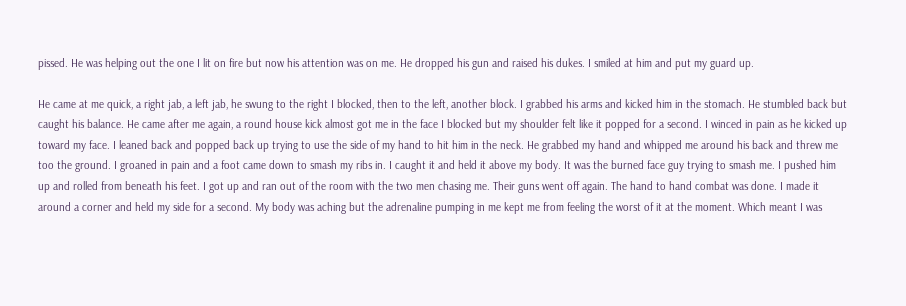pissed. He was helping out the one I lit on fire but now his attention was on me. He dropped his gun and raised his dukes. I smiled at him and put my guard up.

He came at me quick, a right jab, a left jab, he swung to the right I blocked, then to the left, another block. I grabbed his arms and kicked him in the stomach. He stumbled back but caught his balance. He came after me again, a round house kick almost got me in the face I blocked but my shoulder felt like it popped for a second. I winced in pain as he kicked up toward my face. I leaned back and popped back up trying to use the side of my hand to hit him in the neck. He grabbed my hand and whipped me around his back and threw me too the ground. I groaned in pain and a foot came down to smash my ribs in. I caught it and held it above my body. It was the burned face guy trying to smash me. I pushed him up and rolled from beneath his feet. I got up and ran out of the room with the two men chasing me. Their guns went off again. The hand to hand combat was done. I made it around a corner and held my side for a second. My body was aching but the adrenaline pumping in me kept me from feeling the worst of it at the moment. Which meant I was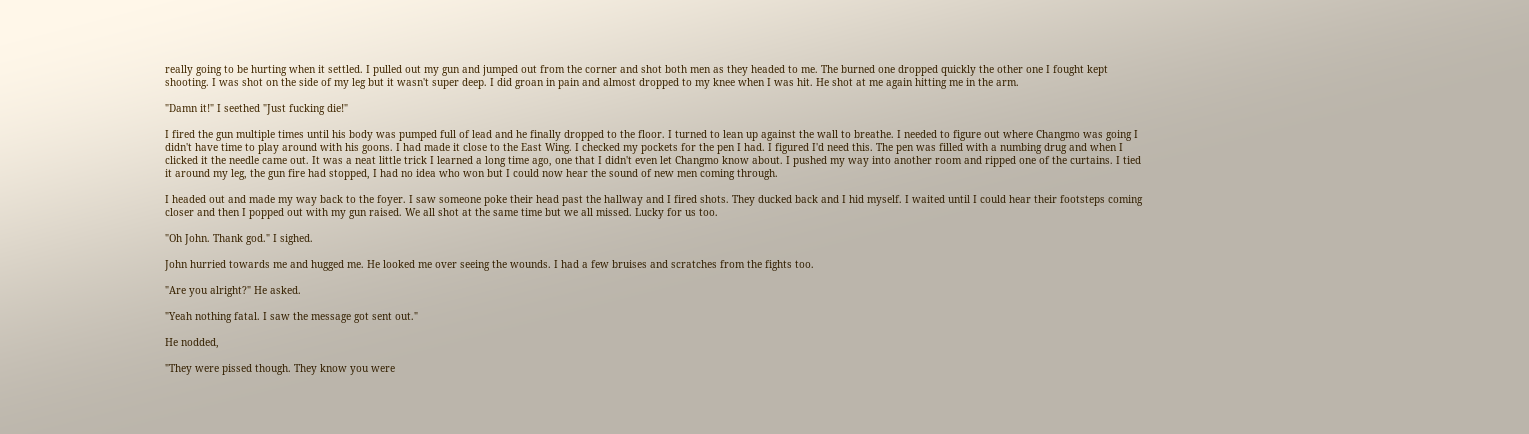really going to be hurting when it settled. I pulled out my gun and jumped out from the corner and shot both men as they headed to me. The burned one dropped quickly the other one I fought kept shooting. I was shot on the side of my leg but it wasn't super deep. I did groan in pain and almost dropped to my knee when I was hit. He shot at me again hitting me in the arm.

"Damn it!" I seethed "Just fucking die!"

I fired the gun multiple times until his body was pumped full of lead and he finally dropped to the floor. I turned to lean up against the wall to breathe. I needed to figure out where Changmo was going I didn't have time to play around with his goons. I had made it close to the East Wing. I checked my pockets for the pen I had. I figured I'd need this. The pen was filled with a numbing drug and when I clicked it the needle came out. It was a neat little trick I learned a long time ago, one that I didn't even let Changmo know about. I pushed my way into another room and ripped one of the curtains. I tied it around my leg, the gun fire had stopped, I had no idea who won but I could now hear the sound of new men coming through.

I headed out and made my way back to the foyer. I saw someone poke their head past the hallway and I fired shots. They ducked back and I hid myself. I waited until I could hear their footsteps coming closer and then I popped out with my gun raised. We all shot at the same time but we all missed. Lucky for us too.

"Oh John. Thank god." I sighed.

John hurried towards me and hugged me. He looked me over seeing the wounds. I had a few bruises and scratches from the fights too.

"Are you alright?" He asked.

"Yeah nothing fatal. I saw the message got sent out."

He nodded,

"They were pissed though. They know you were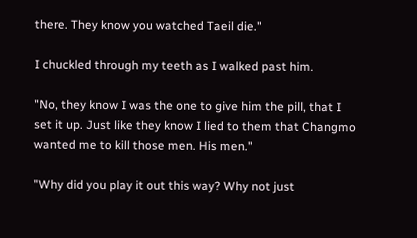there. They know you watched Taeil die."

I chuckled through my teeth as I walked past him.

"No, they know I was the one to give him the pill, that I set it up. Just like they know I lied to them that Changmo wanted me to kill those men. His men."

"Why did you play it out this way? Why not just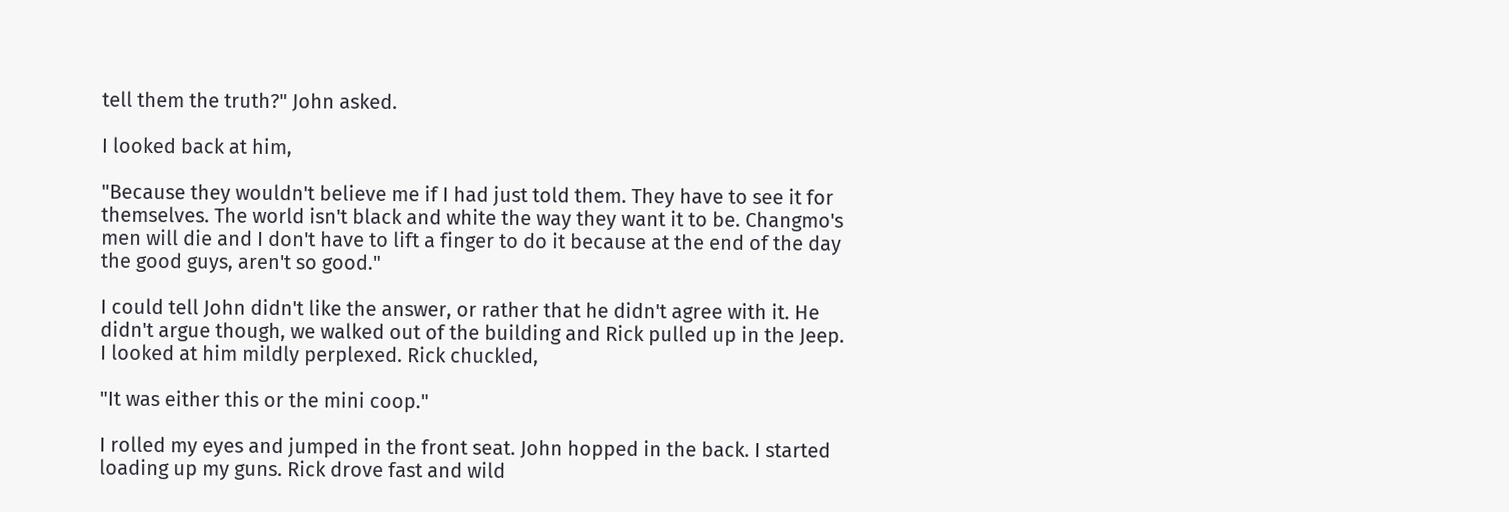tell them the truth?" John asked.

I looked back at him,

"Because they wouldn't believe me if I had just told them. They have to see it for themselves. The world isn't black and white the way they want it to be. Changmo's men will die and I don't have to lift a finger to do it because at the end of the day the good guys, aren't so good."

I could tell John didn't like the answer, or rather that he didn't agree with it. He didn't argue though, we walked out of the building and Rick pulled up in the Jeep. I looked at him mildly perplexed. Rick chuckled,

"It was either this or the mini coop."

I rolled my eyes and jumped in the front seat. John hopped in the back. I started loading up my guns. Rick drove fast and wild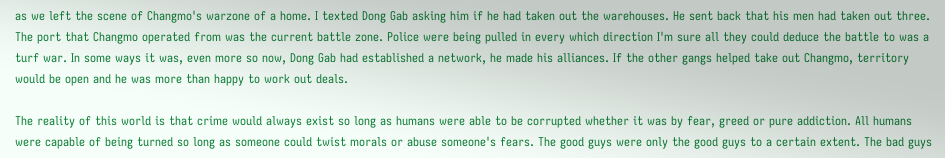as we left the scene of Changmo's warzone of a home. I texted Dong Gab asking him if he had taken out the warehouses. He sent back that his men had taken out three. The port that Changmo operated from was the current battle zone. Police were being pulled in every which direction I'm sure all they could deduce the battle to was a turf war. In some ways it was, even more so now, Dong Gab had established a network, he made his alliances. If the other gangs helped take out Changmo, territory would be open and he was more than happy to work out deals.

The reality of this world is that crime would always exist so long as humans were able to be corrupted whether it was by fear, greed or pure addiction. All humans were capable of being turned so long as someone could twist morals or abuse someone's fears. The good guys were only the good guys to a certain extent. The bad guys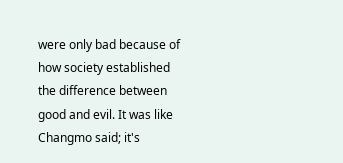were only bad because of how society established the difference between good and evil. It was like Changmo said; it's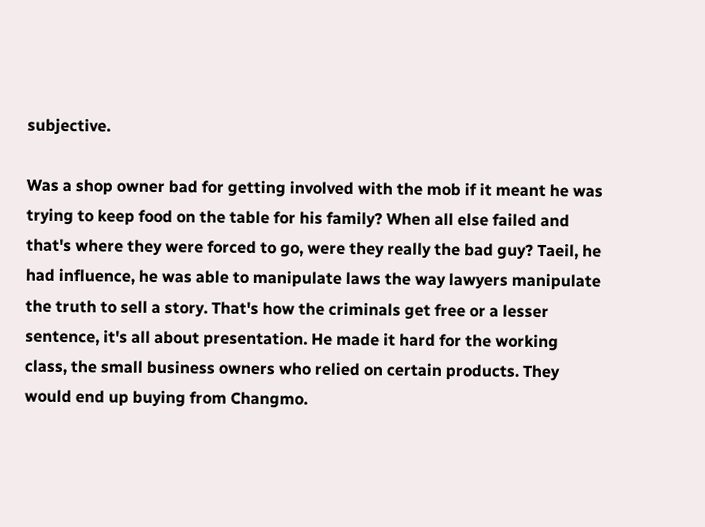subjective.

Was a shop owner bad for getting involved with the mob if it meant he was trying to keep food on the table for his family? When all else failed and that's where they were forced to go, were they really the bad guy? Taeil, he had influence, he was able to manipulate laws the way lawyers manipulate the truth to sell a story. That's how the criminals get free or a lesser sentence, it's all about presentation. He made it hard for the working class, the small business owners who relied on certain products. They would end up buying from Changmo.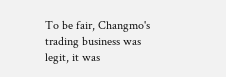To be fair, Changmo's trading business was legit, it was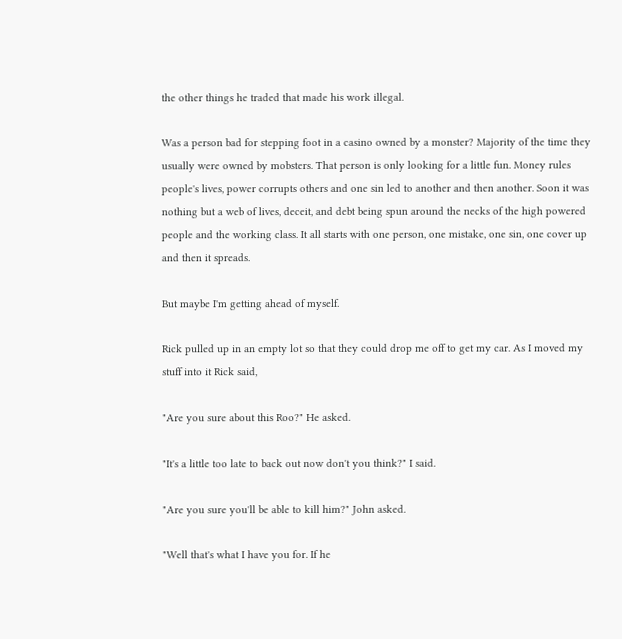the other things he traded that made his work illegal.

Was a person bad for stepping foot in a casino owned by a monster? Majority of the time they usually were owned by mobsters. That person is only looking for a little fun. Money rules people's lives, power corrupts others and one sin led to another and then another. Soon it was nothing but a web of lives, deceit, and debt being spun around the necks of the high powered people and the working class. It all starts with one person, one mistake, one sin, one cover up and then it spreads.

But maybe I'm getting ahead of myself.

Rick pulled up in an empty lot so that they could drop me off to get my car. As I moved my stuff into it Rick said,

"Are you sure about this Roo?" He asked.

"It's a little too late to back out now don't you think?" I said.

"Are you sure you'll be able to kill him?" John asked.

"Well that's what I have you for. If he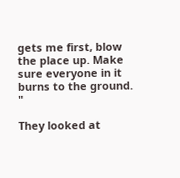gets me first, blow the place up. Make sure everyone in it burns to the ground. "

They looked at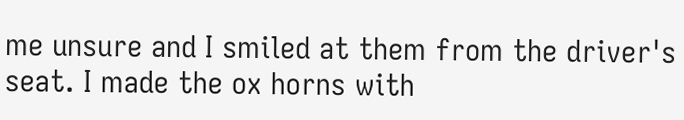me unsure and I smiled at them from the driver's seat. I made the ox horns with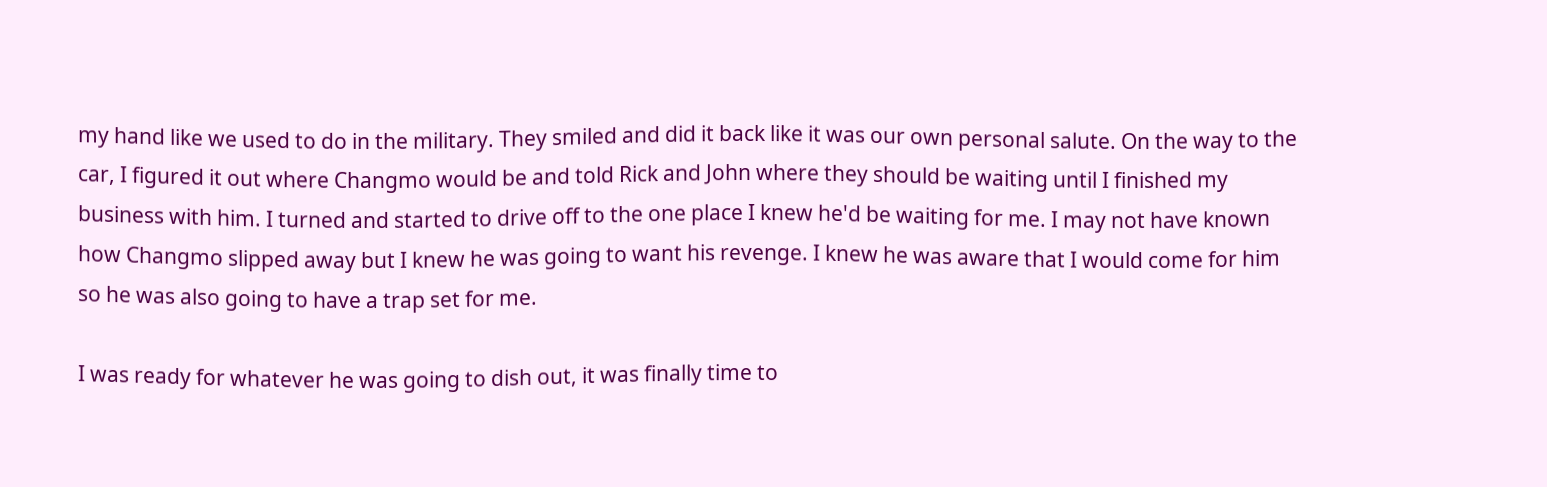my hand like we used to do in the military. They smiled and did it back like it was our own personal salute. On the way to the car, I figured it out where Changmo would be and told Rick and John where they should be waiting until I finished my business with him. I turned and started to drive off to the one place I knew he'd be waiting for me. I may not have known how Changmo slipped away but I knew he was going to want his revenge. I knew he was aware that I would come for him so he was also going to have a trap set for me.

I was ready for whatever he was going to dish out, it was finally time to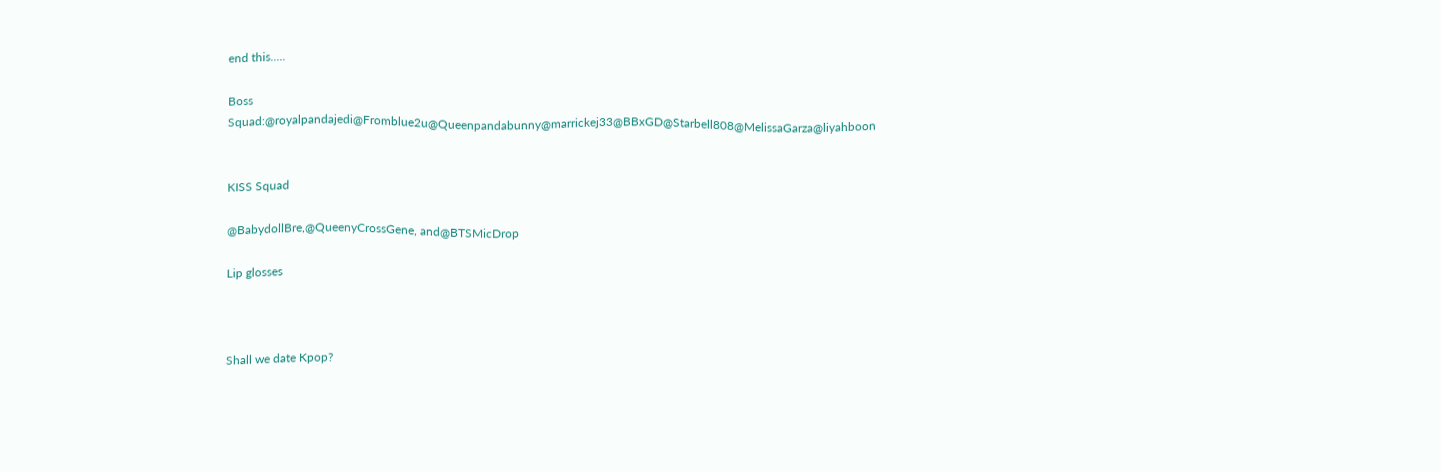end this.....

Boss Squad:@royalpandajedi@Fromblue2u@Queenpandabunny@marrickej33@BBxGD@Starbell808@MelissaGarza@liyahboon


KISS Squad

@BabydollBre,@QueenyCrossGene, and@BTSMicDrop

Lip glosses



Shall we date Kpop?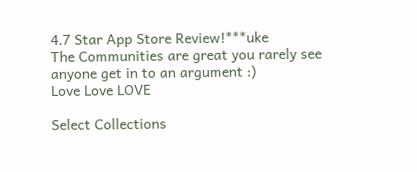4.7 Star App Store Review!***uke
The Communities are great you rarely see anyone get in to an argument :)
Love Love LOVE

Select Collections